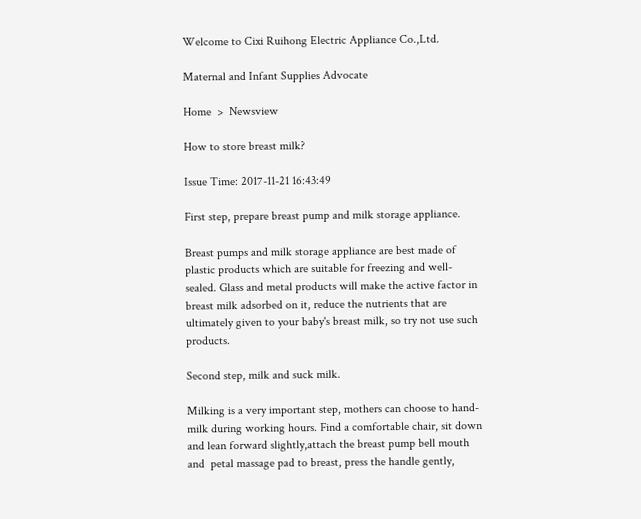Welcome to Cixi Ruihong Electric Appliance Co.,Ltd.

Maternal and Infant Supplies Advocate

Home  >  Newsview

How to store breast milk?

Issue Time: 2017-11-21 16:43:49

First step, prepare breast pump and milk storage appliance.

Breast pumps and milk storage appliance are best made of plastic products which are suitable for freezing and well-sealed. Glass and metal products will make the active factor in breast milk adsorbed on it, reduce the nutrients that are ultimately given to your baby's breast milk, so try not use such products.

Second step, milk and suck milk.

Milking is a very important step, mothers can choose to hand-milk during working hours. Find a comfortable chair, sit down and lean forward slightly,attach the breast pump bell mouth and  petal massage pad to breast, press the handle gently,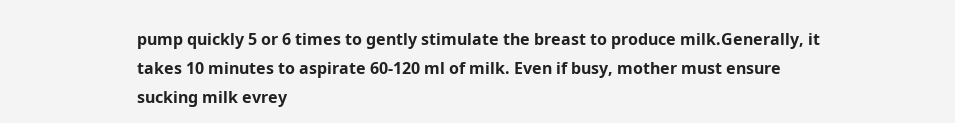pump quickly 5 or 6 times to gently stimulate the breast to produce milk.Generally, it takes 10 minutes to aspirate 60-120 ml of milk. Even if busy, mother must ensure sucking milk evrey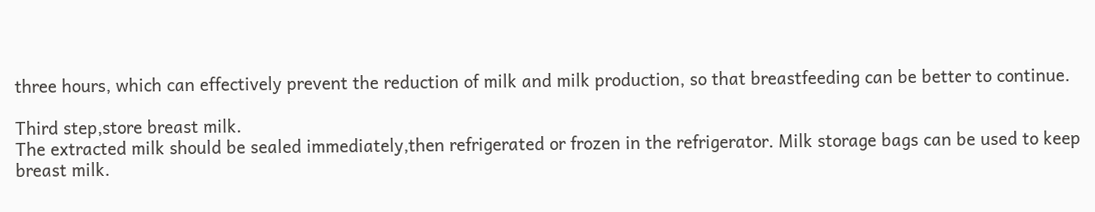three hours, which can effectively prevent the reduction of milk and milk production, so that breastfeeding can be better to continue.

Third step,store breast milk.
The extracted milk should be sealed immediately,then refrigerated or frozen in the refrigerator. Milk storage bags can be used to keep breast milk.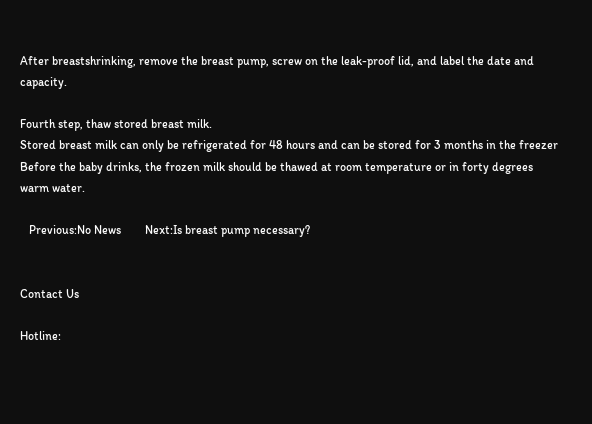After breastshrinking, remove the breast pump, screw on the leak-proof lid, and label the date and capacity.

Fourth step, thaw stored breast milk.
Stored breast milk can only be refrigerated for 48 hours and can be stored for 3 months in the freezer Before the baby drinks, the frozen milk should be thawed at room temperature or in forty degrees warm water.

   Previous:No News        Next:Is breast pump necessary?


Contact Us

Hotline: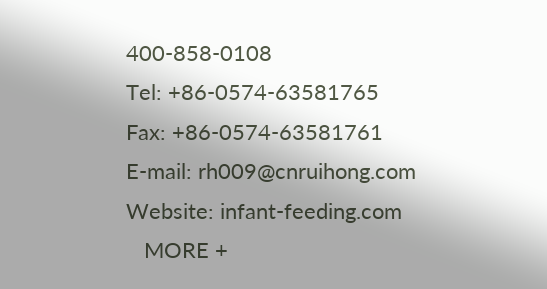400-858-0108
Tel: +86-0574-63581765
Fax: +86-0574-63581761
E-mail: rh009@cnruihong.com
Website: infant-feeding.com
   MORE +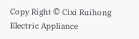Copy Right © Cixi Ruihong Electric Appliance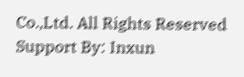Co.,Ltd. All Rights Reserved
Support By: Inxun